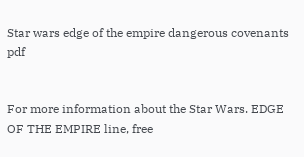Star wars edge of the empire dangerous covenants pdf


For more information about the Star Wars. EDGE OF THE EMPIRE line, free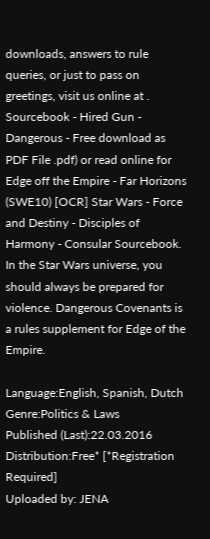downloads, answers to rule queries, or just to pass on greetings, visit us online at . Sourcebook - Hired Gun - Dangerous - Free download as PDF File .pdf) or read online for Edge off the Empire - Far Horizons (SWE10) [OCR] Star Wars - Force and Destiny - Disciples of Harmony - Consular Sourcebook. In the Star Wars universe, you should always be prepared for violence. Dangerous Covenants is a rules supplement for Edge of the Empire.

Language:English, Spanish, Dutch
Genre:Politics & Laws
Published (Last):22.03.2016
Distribution:Free* [*Registration Required]
Uploaded by: JENA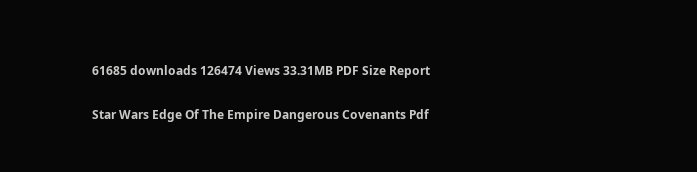61685 downloads 126474 Views 33.31MB PDF Size Report

Star Wars Edge Of The Empire Dangerous Covenants Pdf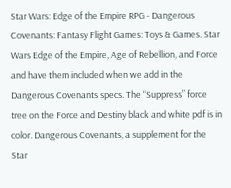Star Wars: Edge of the Empire RPG - Dangerous Covenants: Fantasy Flight Games: Toys & Games. Star Wars Edge of the Empire, Age of Rebellion, and Force and have them included when we add in the Dangerous Covenants specs. The “Suppress” force tree on the Force and Destiny black and white pdf is in color. Dangerous Covenants, a supplement for the Star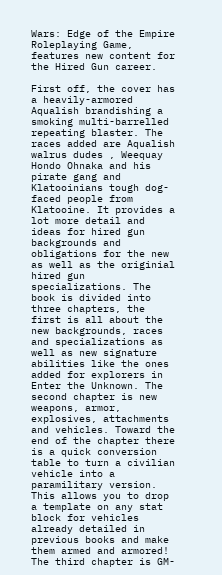Wars: Edge of the Empire Roleplaying Game, features new content for the Hired Gun career.

First off, the cover has a heavily-armored Aqualish brandishing a smoking multi-barrelled repeating blaster. The races added are Aqualish walrus dudes , Weequay Hondo Ohnaka and his pirate gang and Klatooinians tough dog-faced people from Klatooine. It provides a lot more detail and ideas for hired gun backgrounds and obligations for the new as well as the originial hired gun specializations. The book is divided into three chapters, the first is all about the new backgrounds, races and specializations as well as new signature abilities like the ones added for explorers in Enter the Unknown. The second chapter is new weapons, armor, explosives, attachments and vehicles. Toward the end of the chapter there is a quick conversion table to turn a civilian vehicle into a paramilitary version. This allows you to drop a template on any stat block for vehicles already detailed in previous books and make them armed and armored! The third chapter is GM-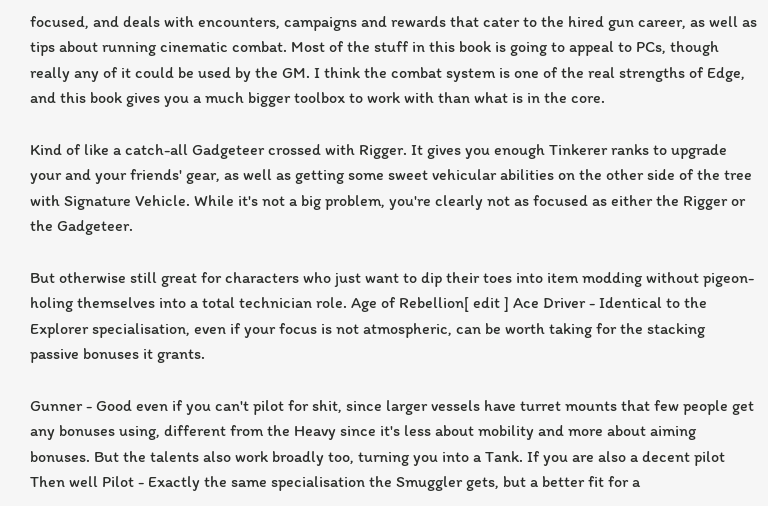focused, and deals with encounters, campaigns and rewards that cater to the hired gun career, as well as tips about running cinematic combat. Most of the stuff in this book is going to appeal to PCs, though really any of it could be used by the GM. I think the combat system is one of the real strengths of Edge, and this book gives you a much bigger toolbox to work with than what is in the core.

Kind of like a catch-all Gadgeteer crossed with Rigger. It gives you enough Tinkerer ranks to upgrade your and your friends' gear, as well as getting some sweet vehicular abilities on the other side of the tree with Signature Vehicle. While it's not a big problem, you're clearly not as focused as either the Rigger or the Gadgeteer.

But otherwise still great for characters who just want to dip their toes into item modding without pigeon-holing themselves into a total technician role. Age of Rebellion[ edit ] Ace Driver - Identical to the Explorer specialisation, even if your focus is not atmospheric, can be worth taking for the stacking passive bonuses it grants.

Gunner - Good even if you can't pilot for shit, since larger vessels have turret mounts that few people get any bonuses using, different from the Heavy since it's less about mobility and more about aiming bonuses. But the talents also work broadly too, turning you into a Tank. If you are also a decent pilot Then well Pilot - Exactly the same specialisation the Smuggler gets, but a better fit for a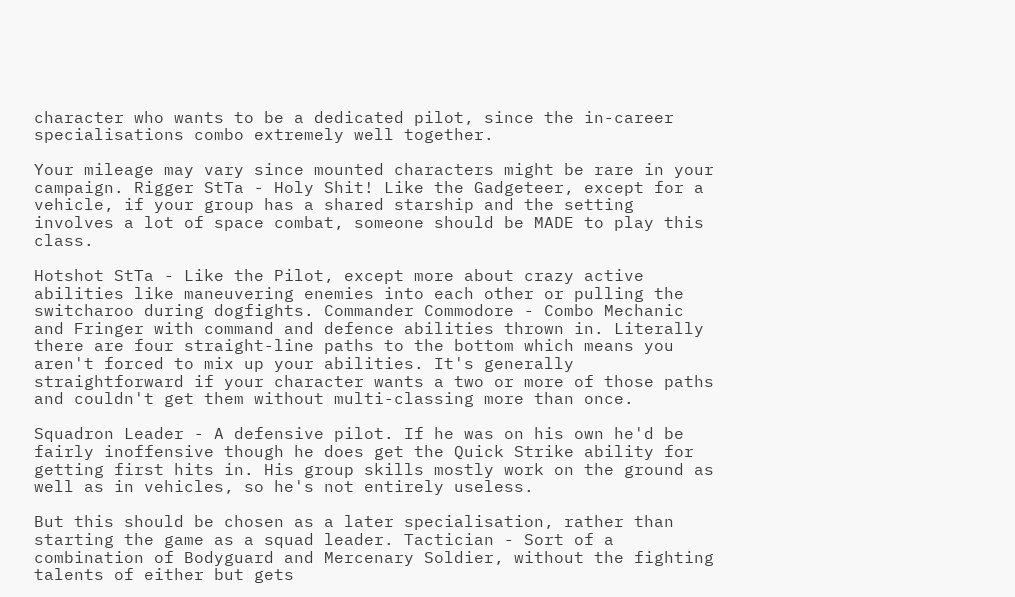character who wants to be a dedicated pilot, since the in-career specialisations combo extremely well together.

Your mileage may vary since mounted characters might be rare in your campaign. Rigger StTa - Holy Shit! Like the Gadgeteer, except for a vehicle, if your group has a shared starship and the setting involves a lot of space combat, someone should be MADE to play this class.

Hotshot StTa - Like the Pilot, except more about crazy active abilities like maneuvering enemies into each other or pulling the switcharoo during dogfights. Commander Commodore - Combo Mechanic and Fringer with command and defence abilities thrown in. Literally there are four straight-line paths to the bottom which means you aren't forced to mix up your abilities. It's generally straightforward if your character wants a two or more of those paths and couldn't get them without multi-classing more than once.

Squadron Leader - A defensive pilot. If he was on his own he'd be fairly inoffensive though he does get the Quick Strike ability for getting first hits in. His group skills mostly work on the ground as well as in vehicles, so he's not entirely useless.

But this should be chosen as a later specialisation, rather than starting the game as a squad leader. Tactician - Sort of a combination of Bodyguard and Mercenary Soldier, without the fighting talents of either but gets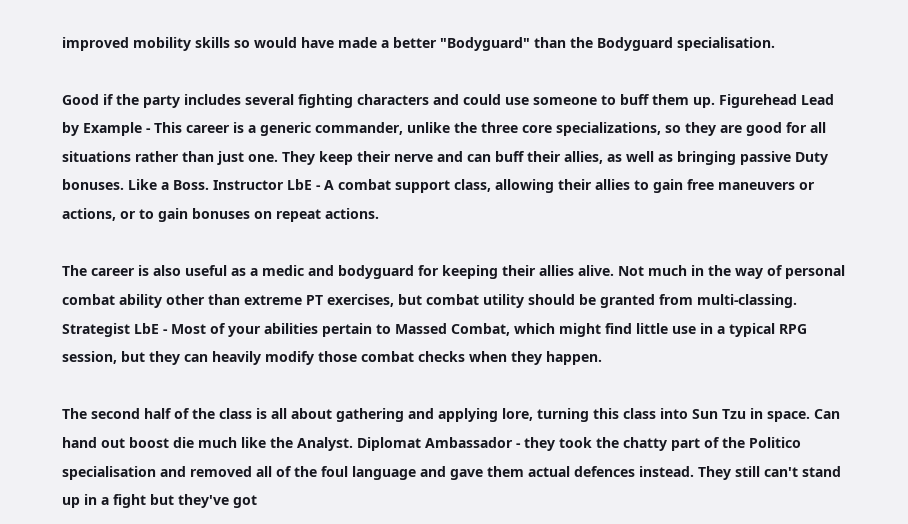improved mobility skills so would have made a better "Bodyguard" than the Bodyguard specialisation.

Good if the party includes several fighting characters and could use someone to buff them up. Figurehead Lead by Example - This career is a generic commander, unlike the three core specializations, so they are good for all situations rather than just one. They keep their nerve and can buff their allies, as well as bringing passive Duty bonuses. Like a Boss. Instructor LbE - A combat support class, allowing their allies to gain free maneuvers or actions, or to gain bonuses on repeat actions.

The career is also useful as a medic and bodyguard for keeping their allies alive. Not much in the way of personal combat ability other than extreme PT exercises, but combat utility should be granted from multi-classing. Strategist LbE - Most of your abilities pertain to Massed Combat, which might find little use in a typical RPG session, but they can heavily modify those combat checks when they happen.

The second half of the class is all about gathering and applying lore, turning this class into Sun Tzu in space. Can hand out boost die much like the Analyst. Diplomat Ambassador - they took the chatty part of the Politico specialisation and removed all of the foul language and gave them actual defences instead. They still can't stand up in a fight but they've got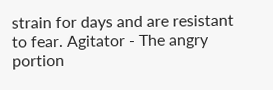strain for days and are resistant to fear. Agitator - The angry portion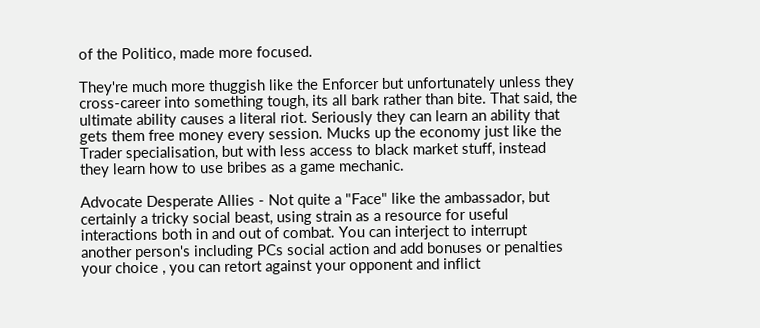of the Politico, made more focused.

They're much more thuggish like the Enforcer but unfortunately unless they cross-career into something tough, its all bark rather than bite. That said, the ultimate ability causes a literal riot. Seriously they can learn an ability that gets them free money every session. Mucks up the economy just like the Trader specialisation, but with less access to black market stuff, instead they learn how to use bribes as a game mechanic.

Advocate Desperate Allies - Not quite a "Face" like the ambassador, but certainly a tricky social beast, using strain as a resource for useful interactions both in and out of combat. You can interject to interrupt another person's including PCs social action and add bonuses or penalties your choice , you can retort against your opponent and inflict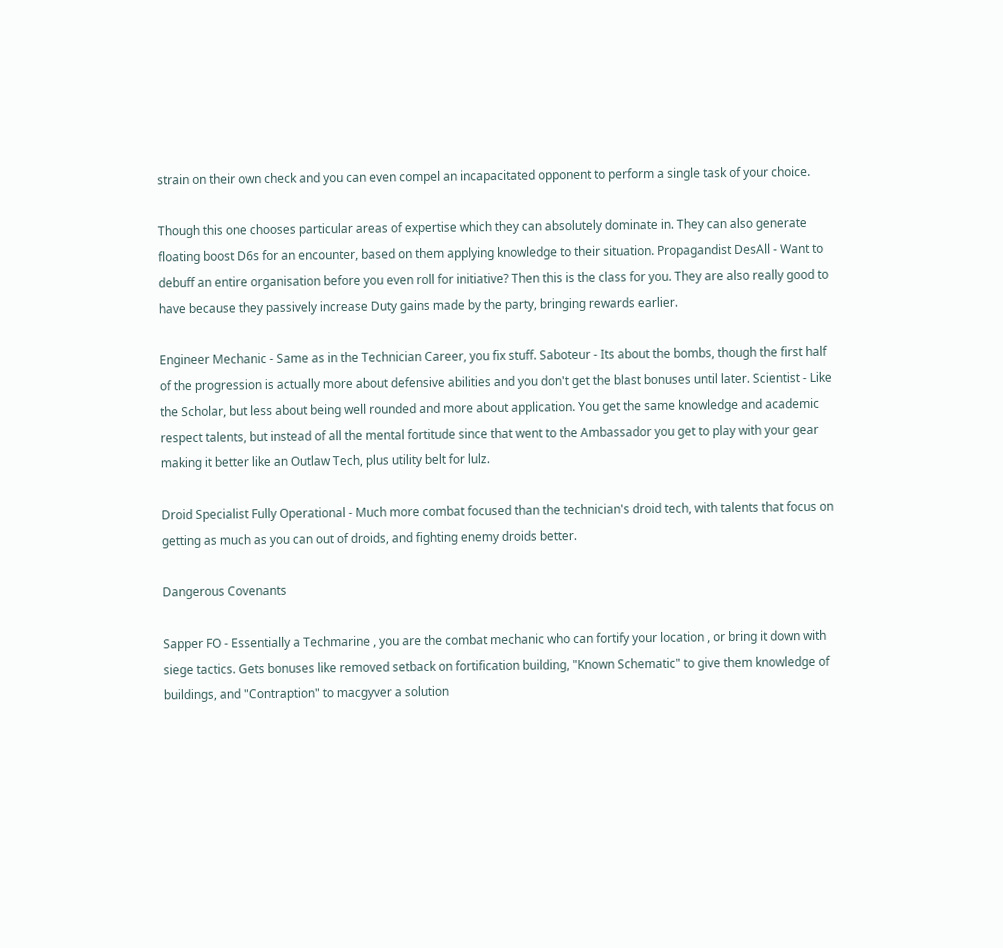strain on their own check and you can even compel an incapacitated opponent to perform a single task of your choice.

Though this one chooses particular areas of expertise which they can absolutely dominate in. They can also generate floating boost D6s for an encounter, based on them applying knowledge to their situation. Propagandist DesAll - Want to debuff an entire organisation before you even roll for initiative? Then this is the class for you. They are also really good to have because they passively increase Duty gains made by the party, bringing rewards earlier.

Engineer Mechanic - Same as in the Technician Career, you fix stuff. Saboteur - Its about the bombs, though the first half of the progression is actually more about defensive abilities and you don't get the blast bonuses until later. Scientist - Like the Scholar, but less about being well rounded and more about application. You get the same knowledge and academic respect talents, but instead of all the mental fortitude since that went to the Ambassador you get to play with your gear making it better like an Outlaw Tech, plus utility belt for lulz.

Droid Specialist Fully Operational - Much more combat focused than the technician's droid tech, with talents that focus on getting as much as you can out of droids, and fighting enemy droids better.

Dangerous Covenants

Sapper FO - Essentially a Techmarine , you are the combat mechanic who can fortify your location , or bring it down with siege tactics. Gets bonuses like removed setback on fortification building, "Known Schematic" to give them knowledge of buildings, and "Contraption" to macgyver a solution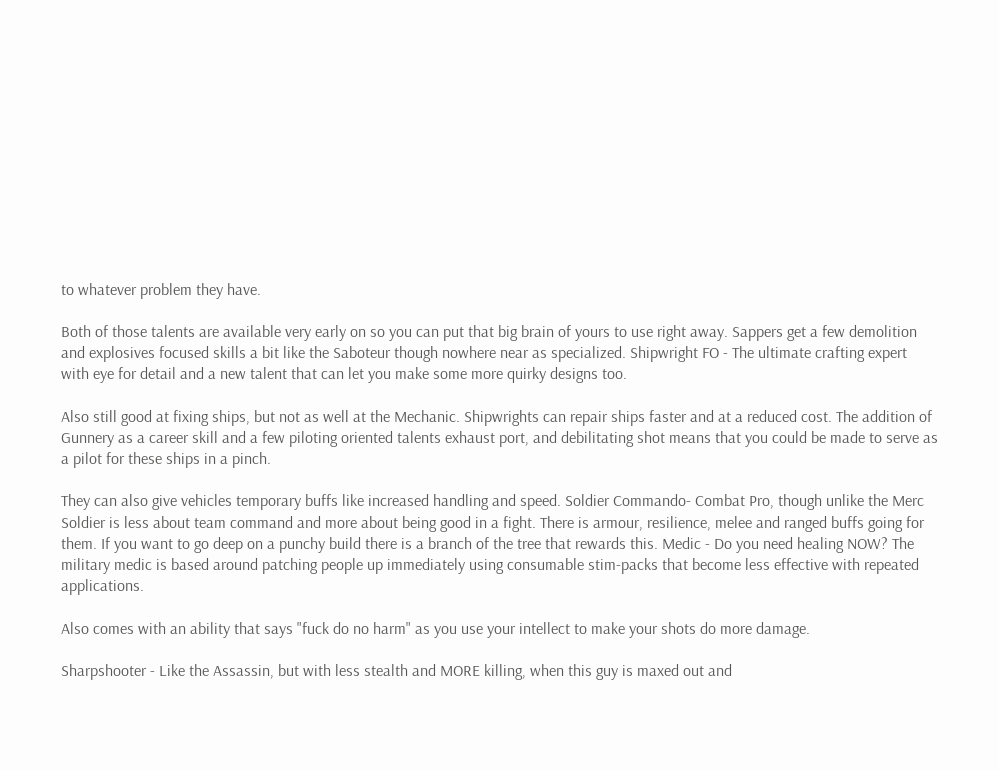to whatever problem they have.

Both of those talents are available very early on so you can put that big brain of yours to use right away. Sappers get a few demolition and explosives focused skills a bit like the Saboteur though nowhere near as specialized. Shipwright FO - The ultimate crafting expert with eye for detail and a new talent that can let you make some more quirky designs too.

Also still good at fixing ships, but not as well at the Mechanic. Shipwrights can repair ships faster and at a reduced cost. The addition of Gunnery as a career skill and a few piloting oriented talents exhaust port, and debilitating shot means that you could be made to serve as a pilot for these ships in a pinch.

They can also give vehicles temporary buffs like increased handling and speed. Soldier Commando- Combat Pro, though unlike the Merc Soldier is less about team command and more about being good in a fight. There is armour, resilience, melee and ranged buffs going for them. If you want to go deep on a punchy build there is a branch of the tree that rewards this. Medic - Do you need healing NOW? The military medic is based around patching people up immediately using consumable stim-packs that become less effective with repeated applications.

Also comes with an ability that says "fuck do no harm" as you use your intellect to make your shots do more damage.

Sharpshooter - Like the Assassin, but with less stealth and MORE killing, when this guy is maxed out and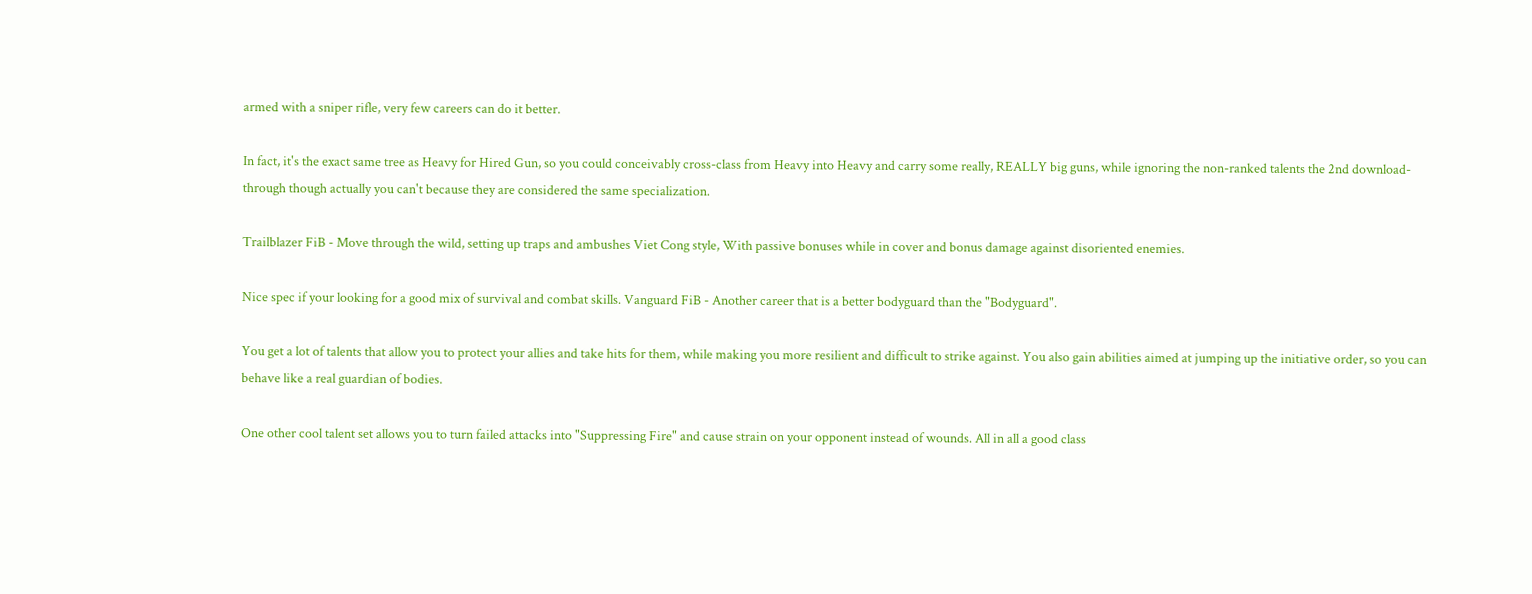armed with a sniper rifle, very few careers can do it better.

In fact, it's the exact same tree as Heavy for Hired Gun, so you could conceivably cross-class from Heavy into Heavy and carry some really, REALLY big guns, while ignoring the non-ranked talents the 2nd download-through though actually you can't because they are considered the same specialization.

Trailblazer FiB - Move through the wild, setting up traps and ambushes Viet Cong style, With passive bonuses while in cover and bonus damage against disoriented enemies.

Nice spec if your looking for a good mix of survival and combat skills. Vanguard FiB - Another career that is a better bodyguard than the "Bodyguard".

You get a lot of talents that allow you to protect your allies and take hits for them, while making you more resilient and difficult to strike against. You also gain abilities aimed at jumping up the initiative order, so you can behave like a real guardian of bodies.

One other cool talent set allows you to turn failed attacks into "Suppressing Fire" and cause strain on your opponent instead of wounds. All in all a good class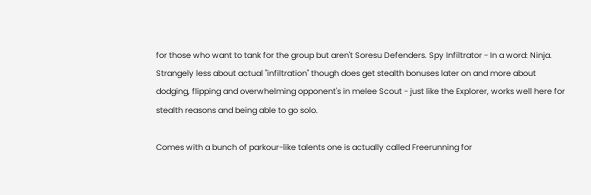for those who want to tank for the group but aren't Soresu Defenders. Spy Infiltrator - In a word: Ninja. Strangely less about actual "infiltration" though does get stealth bonuses later on and more about dodging, flipping and overwhelming opponent's in melee Scout - just like the Explorer, works well here for stealth reasons and being able to go solo.

Comes with a bunch of parkour-like talents one is actually called Freerunning for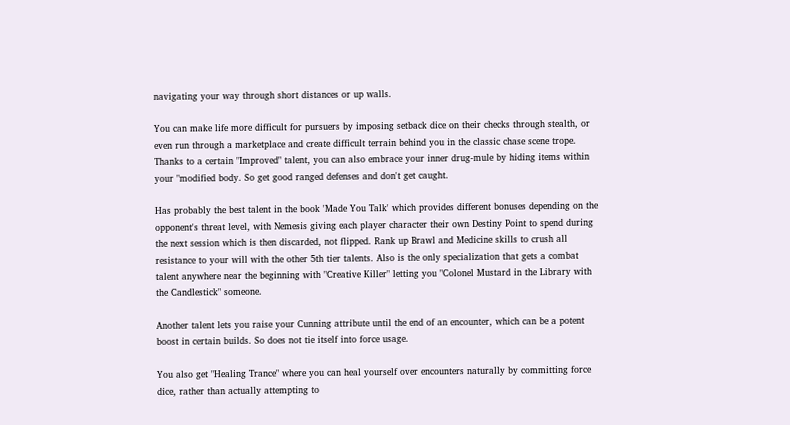navigating your way through short distances or up walls.

You can make life more difficult for pursuers by imposing setback dice on their checks through stealth, or even run through a marketplace and create difficult terrain behind you in the classic chase scene trope. Thanks to a certain "Improved" talent, you can also embrace your inner drug-mule by hiding items within your "modified body. So get good ranged defenses and don't get caught.

Has probably the best talent in the book 'Made You Talk' which provides different bonuses depending on the opponent's threat level, with Nemesis giving each player character their own Destiny Point to spend during the next session which is then discarded, not flipped. Rank up Brawl and Medicine skills to crush all resistance to your will with the other 5th tier talents. Also is the only specialization that gets a combat talent anywhere near the beginning with "Creative Killer" letting you "Colonel Mustard in the Library with the Candlestick" someone.

Another talent lets you raise your Cunning attribute until the end of an encounter, which can be a potent boost in certain builds. So does not tie itself into force usage.

You also get "Healing Trance" where you can heal yourself over encounters naturally by committing force dice, rather than actually attempting to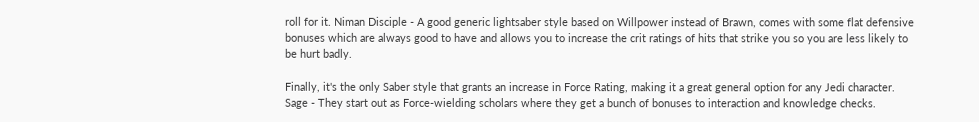roll for it. Niman Disciple - A good generic lightsaber style based on Willpower instead of Brawn, comes with some flat defensive bonuses which are always good to have and allows you to increase the crit ratings of hits that strike you so you are less likely to be hurt badly.

Finally, it's the only Saber style that grants an increase in Force Rating, making it a great general option for any Jedi character. Sage - They start out as Force-wielding scholars where they get a bunch of bonuses to interaction and knowledge checks.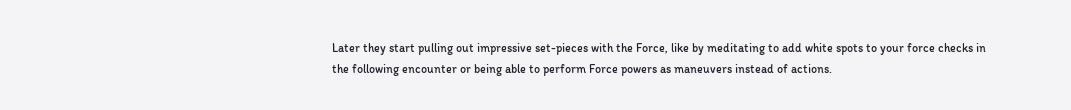Later they start pulling out impressive set-pieces with the Force, like by meditating to add white spots to your force checks in the following encounter or being able to perform Force powers as maneuvers instead of actions.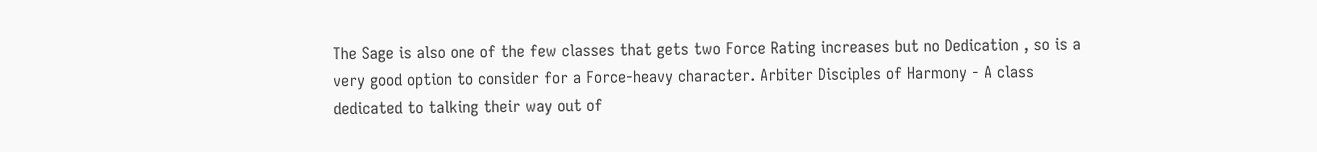The Sage is also one of the few classes that gets two Force Rating increases but no Dedication , so is a very good option to consider for a Force-heavy character. Arbiter Disciples of Harmony - A class dedicated to talking their way out of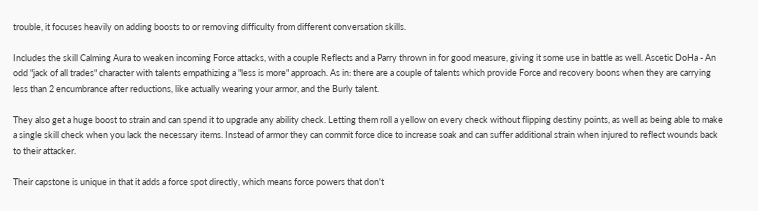trouble, it focuses heavily on adding boosts to or removing difficulty from different conversation skills.

Includes the skill Calming Aura to weaken incoming Force attacks, with a couple Reflects and a Parry thrown in for good measure, giving it some use in battle as well. Ascetic DoHa - An odd "jack of all trades" character with talents empathizing a "less is more" approach. As in: there are a couple of talents which provide Force and recovery boons when they are carrying less than 2 encumbrance after reductions, like actually wearing your armor, and the Burly talent.

They also get a huge boost to strain and can spend it to upgrade any ability check. Letting them roll a yellow on every check without flipping destiny points, as well as being able to make a single skill check when you lack the necessary items. Instead of armor they can commit force dice to increase soak and can suffer additional strain when injured to reflect wounds back to their attacker.

Their capstone is unique in that it adds a force spot directly, which means force powers that don't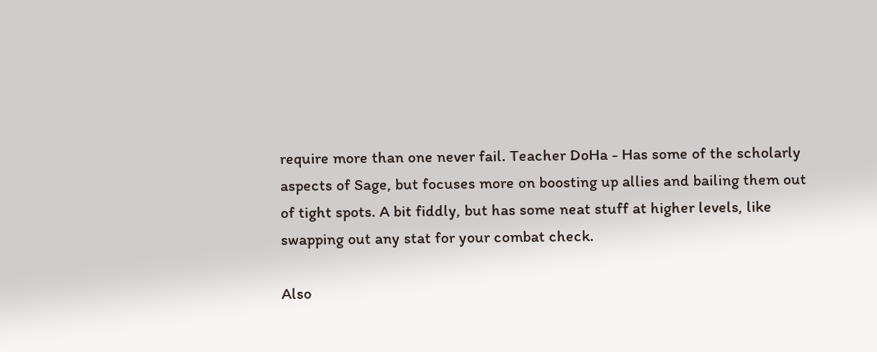require more than one never fail. Teacher DoHa - Has some of the scholarly aspects of Sage, but focuses more on boosting up allies and bailing them out of tight spots. A bit fiddly, but has some neat stuff at higher levels, like swapping out any stat for your combat check.

Also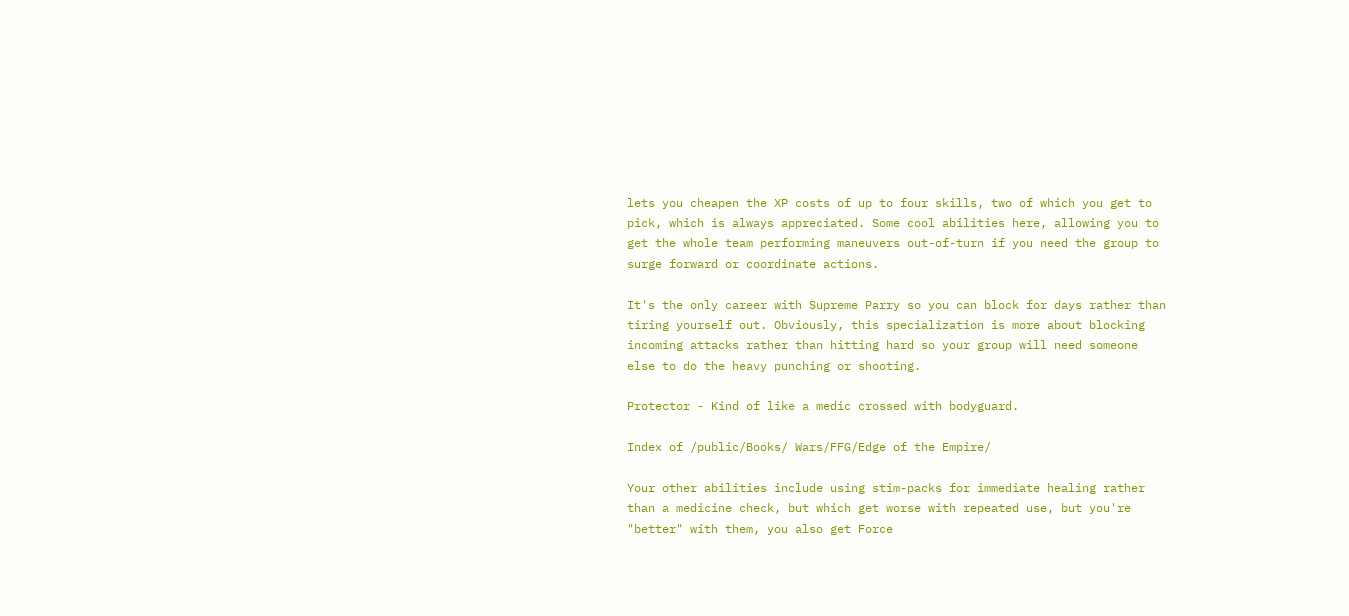lets you cheapen the XP costs of up to four skills, two of which you get to pick, which is always appreciated. Some cool abilities here, allowing you to get the whole team performing maneuvers out-of-turn if you need the group to surge forward or coordinate actions.

It's the only career with Supreme Parry so you can block for days rather than tiring yourself out. Obviously, this specialization is more about blocking incoming attacks rather than hitting hard so your group will need someone else to do the heavy punching or shooting.

Protector - Kind of like a medic crossed with bodyguard.

Index of /public/Books/ Wars/FFG/Edge of the Empire/

Your other abilities include using stim-packs for immediate healing rather than a medicine check, but which get worse with repeated use, but you're "better" with them, you also get Force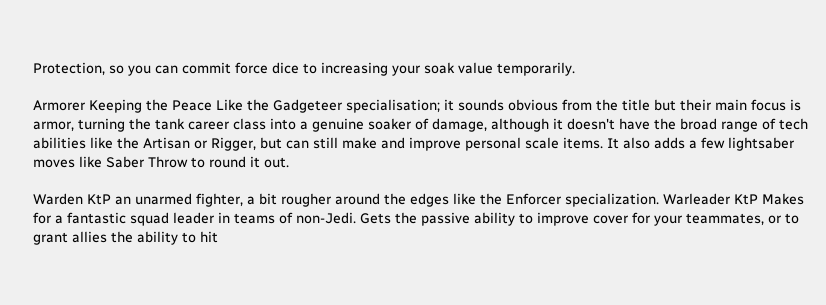Protection, so you can commit force dice to increasing your soak value temporarily.

Armorer Keeping the Peace Like the Gadgeteer specialisation; it sounds obvious from the title but their main focus is armor, turning the tank career class into a genuine soaker of damage, although it doesn't have the broad range of tech abilities like the Artisan or Rigger, but can still make and improve personal scale items. It also adds a few lightsaber moves like Saber Throw to round it out.

Warden KtP an unarmed fighter, a bit rougher around the edges like the Enforcer specialization. Warleader KtP Makes for a fantastic squad leader in teams of non-Jedi. Gets the passive ability to improve cover for your teammates, or to grant allies the ability to hit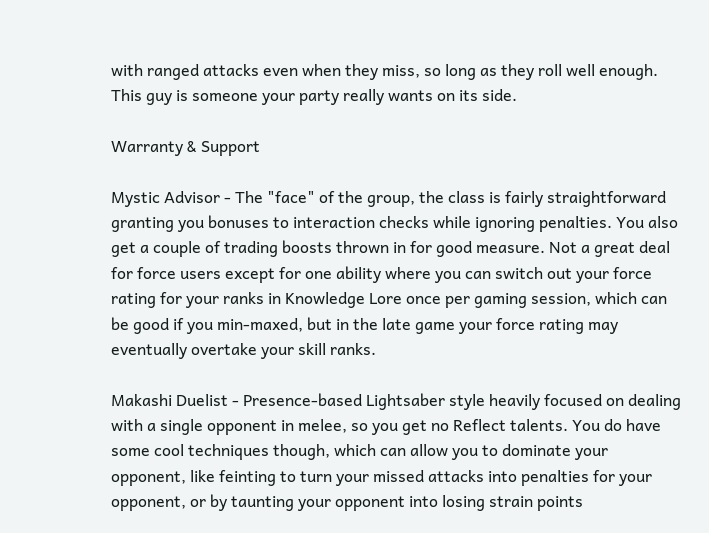with ranged attacks even when they miss, so long as they roll well enough. This guy is someone your party really wants on its side.

Warranty & Support

Mystic Advisor - The "face" of the group, the class is fairly straightforward granting you bonuses to interaction checks while ignoring penalties. You also get a couple of trading boosts thrown in for good measure. Not a great deal for force users except for one ability where you can switch out your force rating for your ranks in Knowledge Lore once per gaming session, which can be good if you min-maxed, but in the late game your force rating may eventually overtake your skill ranks.

Makashi Duelist - Presence-based Lightsaber style heavily focused on dealing with a single opponent in melee, so you get no Reflect talents. You do have some cool techniques though, which can allow you to dominate your opponent, like feinting to turn your missed attacks into penalties for your opponent, or by taunting your opponent into losing strain points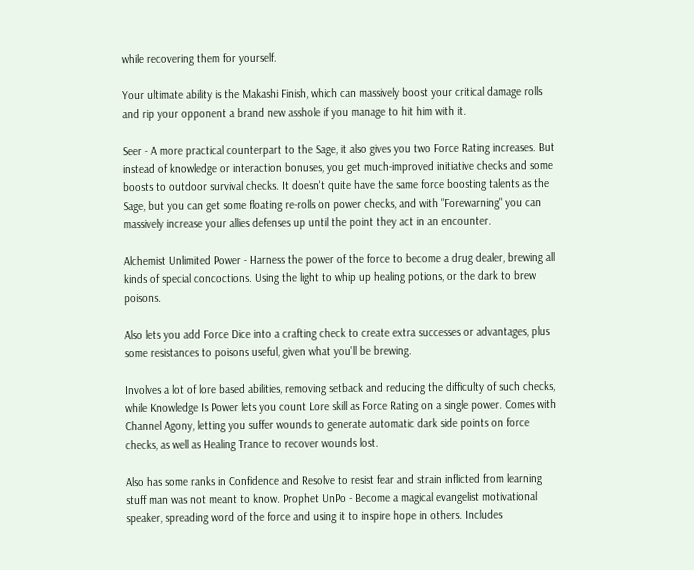while recovering them for yourself.

Your ultimate ability is the Makashi Finish, which can massively boost your critical damage rolls and rip your opponent a brand new asshole if you manage to hit him with it.

Seer - A more practical counterpart to the Sage, it also gives you two Force Rating increases. But instead of knowledge or interaction bonuses, you get much-improved initiative checks and some boosts to outdoor survival checks. It doesn't quite have the same force boosting talents as the Sage, but you can get some floating re-rolls on power checks, and with "Forewarning" you can massively increase your allies defenses up until the point they act in an encounter.

Alchemist Unlimited Power - Harness the power of the force to become a drug dealer, brewing all kinds of special concoctions. Using the light to whip up healing potions, or the dark to brew poisons.

Also lets you add Force Dice into a crafting check to create extra successes or advantages, plus some resistances to poisons useful, given what you'll be brewing.

Involves a lot of lore based abilities, removing setback and reducing the difficulty of such checks, while Knowledge Is Power lets you count Lore skill as Force Rating on a single power. Comes with Channel Agony, letting you suffer wounds to generate automatic dark side points on force checks, as well as Healing Trance to recover wounds lost.

Also has some ranks in Confidence and Resolve to resist fear and strain inflicted from learning stuff man was not meant to know. Prophet UnPo - Become a magical evangelist motivational speaker, spreading word of the force and using it to inspire hope in others. Includes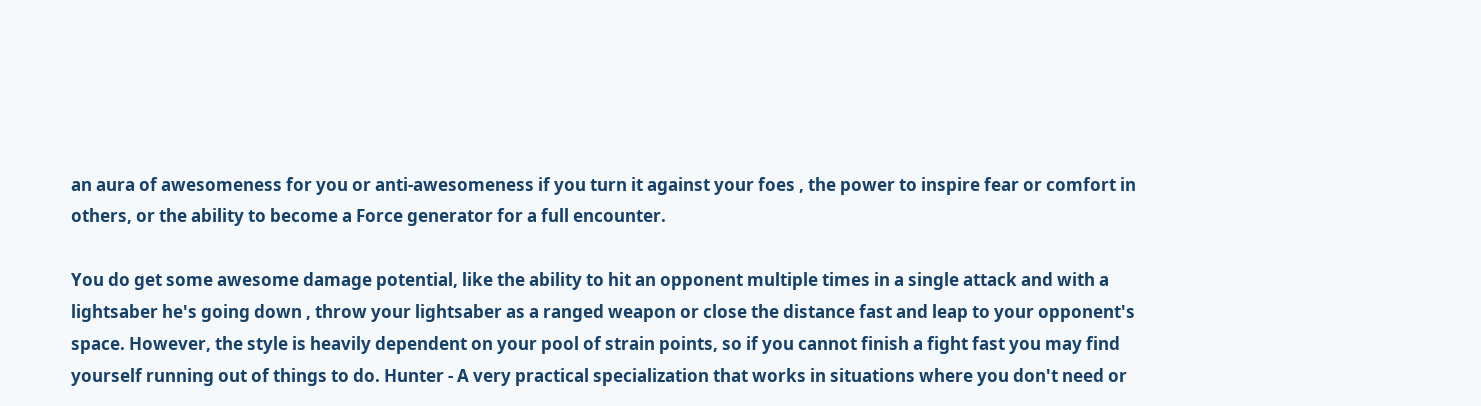an aura of awesomeness for you or anti-awesomeness if you turn it against your foes , the power to inspire fear or comfort in others, or the ability to become a Force generator for a full encounter.

You do get some awesome damage potential, like the ability to hit an opponent multiple times in a single attack and with a lightsaber he's going down , throw your lightsaber as a ranged weapon or close the distance fast and leap to your opponent's space. However, the style is heavily dependent on your pool of strain points, so if you cannot finish a fight fast you may find yourself running out of things to do. Hunter - A very practical specialization that works in situations where you don't need or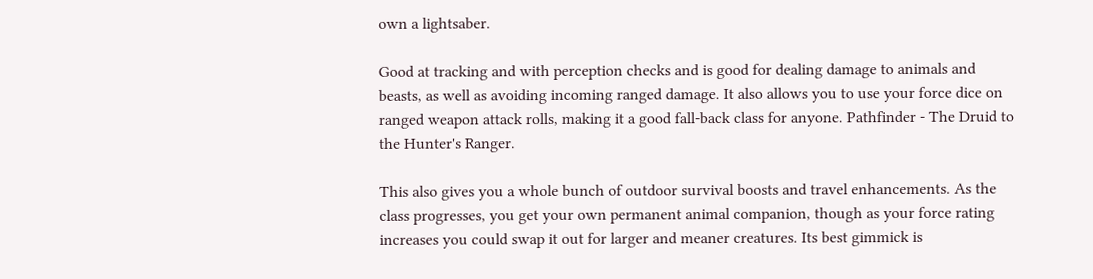own a lightsaber.

Good at tracking and with perception checks and is good for dealing damage to animals and beasts, as well as avoiding incoming ranged damage. It also allows you to use your force dice on ranged weapon attack rolls, making it a good fall-back class for anyone. Pathfinder - The Druid to the Hunter's Ranger.

This also gives you a whole bunch of outdoor survival boosts and travel enhancements. As the class progresses, you get your own permanent animal companion, though as your force rating increases you could swap it out for larger and meaner creatures. Its best gimmick is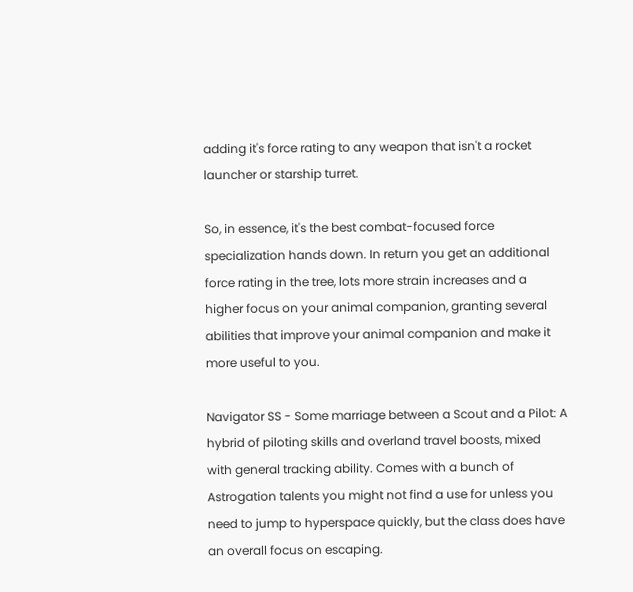adding it's force rating to any weapon that isn't a rocket launcher or starship turret.

So, in essence, it's the best combat-focused force specialization hands down. In return you get an additional force rating in the tree, lots more strain increases and a higher focus on your animal companion, granting several abilities that improve your animal companion and make it more useful to you.

Navigator SS - Some marriage between a Scout and a Pilot: A hybrid of piloting skills and overland travel boosts, mixed with general tracking ability. Comes with a bunch of Astrogation talents you might not find a use for unless you need to jump to hyperspace quickly, but the class does have an overall focus on escaping.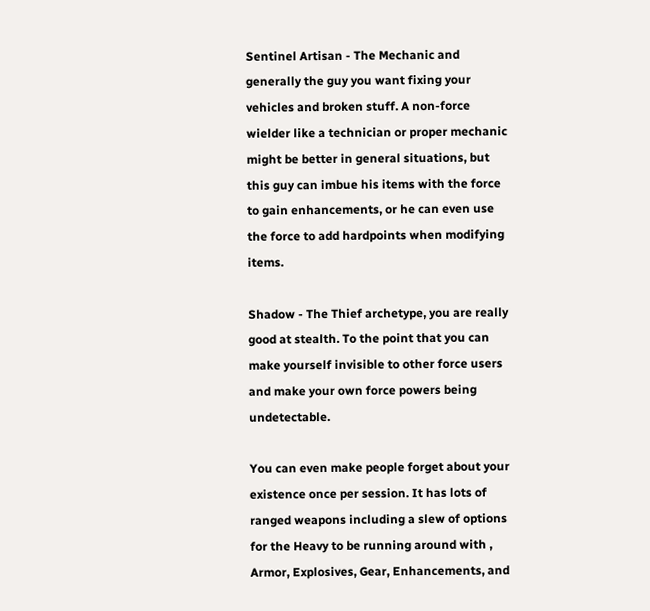Sentinel Artisan - The Mechanic and generally the guy you want fixing your vehicles and broken stuff. A non-force wielder like a technician or proper mechanic might be better in general situations, but this guy can imbue his items with the force to gain enhancements, or he can even use the force to add hardpoints when modifying items.

Shadow - The Thief archetype, you are really good at stealth. To the point that you can make yourself invisible to other force users and make your own force powers being undetectable.

You can even make people forget about your existence once per session. It has lots of ranged weapons including a slew of options for the Heavy to be running around with , Armor, Explosives, Gear, Enhancements, and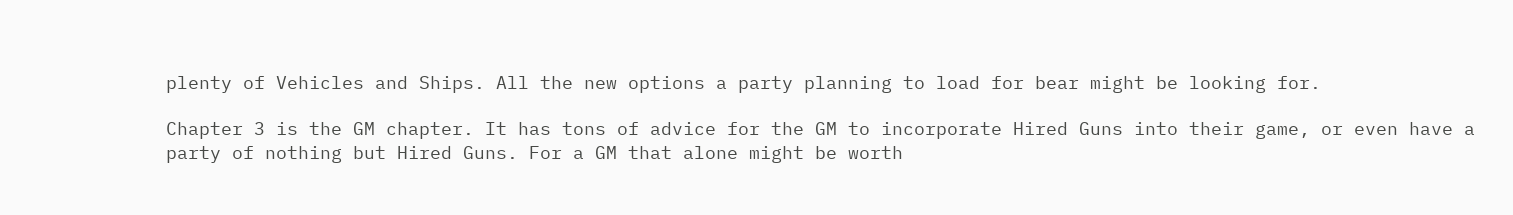plenty of Vehicles and Ships. All the new options a party planning to load for bear might be looking for.

Chapter 3 is the GM chapter. It has tons of advice for the GM to incorporate Hired Guns into their game, or even have a party of nothing but Hired Guns. For a GM that alone might be worth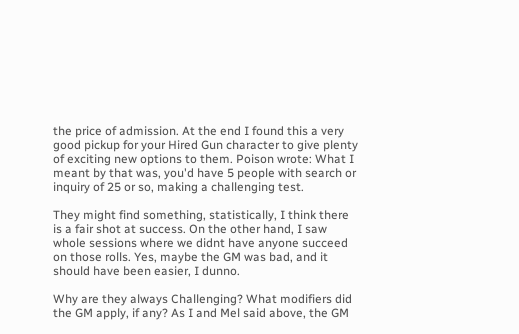the price of admission. At the end I found this a very good pickup for your Hired Gun character to give plenty of exciting new options to them. Poison wrote: What I meant by that was, you'd have 5 people with search or inquiry of 25 or so, making a challenging test.

They might find something, statistically, I think there is a fair shot at success. On the other hand, I saw whole sessions where we didnt have anyone succeed on those rolls. Yes, maybe the GM was bad, and it should have been easier, I dunno.

Why are they always Challenging? What modifiers did the GM apply, if any? As I and Mel said above, the GM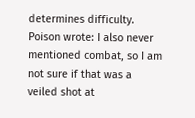determines difficulty. Poison wrote: I also never mentioned combat, so I am not sure if that was a veiled shot at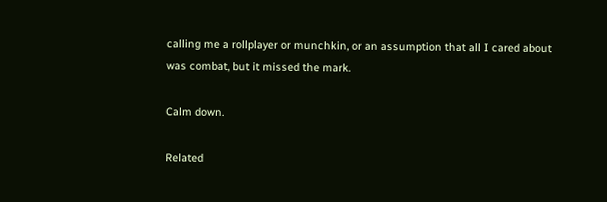calling me a rollplayer or munchkin, or an assumption that all I cared about was combat, but it missed the mark.

Calm down.

Related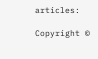articles:

Copyright ©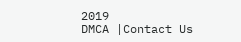2019
DMCA |Contact Us